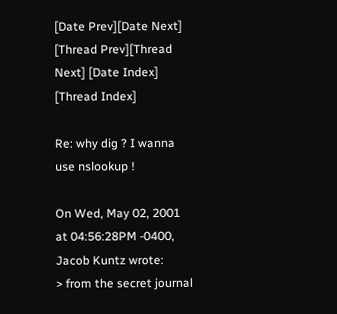[Date Prev][Date Next] [Thread Prev][Thread Next] [Date Index] [Thread Index]

Re: why dig ? I wanna use nslookup !

On Wed, May 02, 2001 at 04:56:28PM -0400, Jacob Kuntz wrote:
> from the secret journal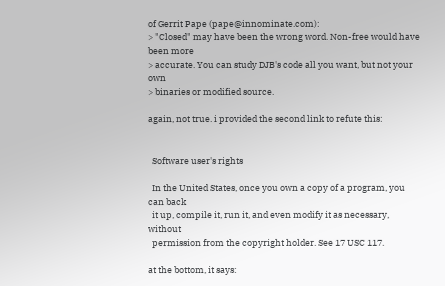of Gerrit Pape (pape@innominate.com):
> "Closed" may have been the wrong word. Non-free would have been more
> accurate. You can study DJB's code all you want, but not your own
> binaries or modified source.

again, not true. i provided the second link to refute this:


  Software user's rights

  In the United States, once you own a copy of a program, you can back
  it up, compile it, run it, and even modify it as necessary, without
  permission from the copyright holder. See 17 USC 117.

at the bottom, it says: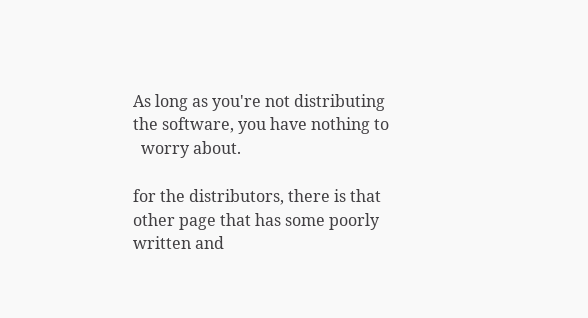As long as you're not distributing the software, you have nothing to
  worry about.

for the distributors, there is that other page that has some poorly
written and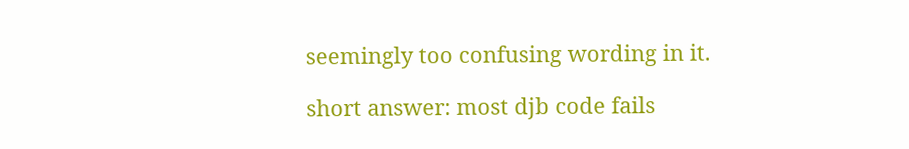seemingly too confusing wording in it.

short answer: most djb code fails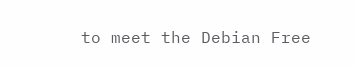to meet the Debian Free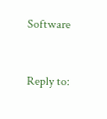Software


Reply to: